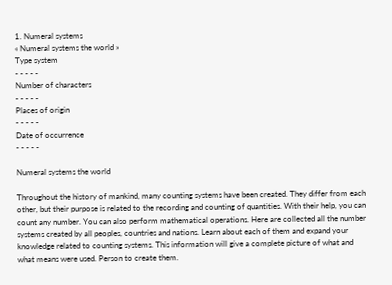1. Numeral systems
« Numeral systems the world »
Type system
- - - - -
Number of characters
- - - - -
Places of origin
- - - - -
Date of occurrence
- - - - -

Numeral systems the world

Throughout the history of mankind, many counting systems have been created. They differ from each other, but their purpose is related to the recording and counting of quantities. With their help, you can count any number. You can also perform mathematical operations. Here are collected all the number systems created by all peoples, countries and nations. Learn about each of them and expand your knowledge related to counting systems. This information will give a complete picture of what and what means were used. Person to create them.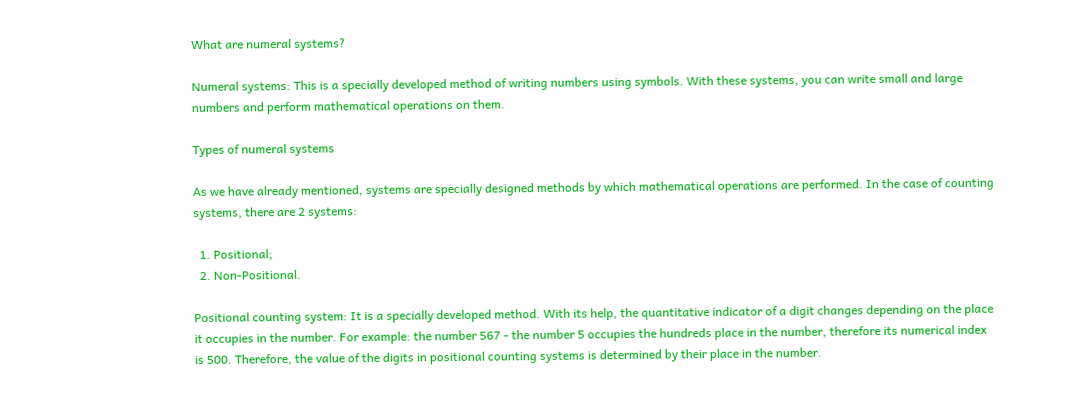What are numeral systems?

Numeral systems: This is a specially developed method of writing numbers using symbols. With these systems, you can write small and large numbers and perform mathematical operations on them.

Types of numeral systems

As we have already mentioned, systems are specially designed methods by which mathematical operations are performed. In the case of counting systems, there are 2 systems:

  1. Positional;
  2. Non-Positional.

Positional counting system: It is a specially developed method. With its help, the quantitative indicator of a digit changes depending on the place it occupies in the number. For example: the number 567 - the number 5 occupies the hundreds place in the number, therefore its numerical index is 500. Therefore, the value of the digits in positional counting systems is determined by their place in the number.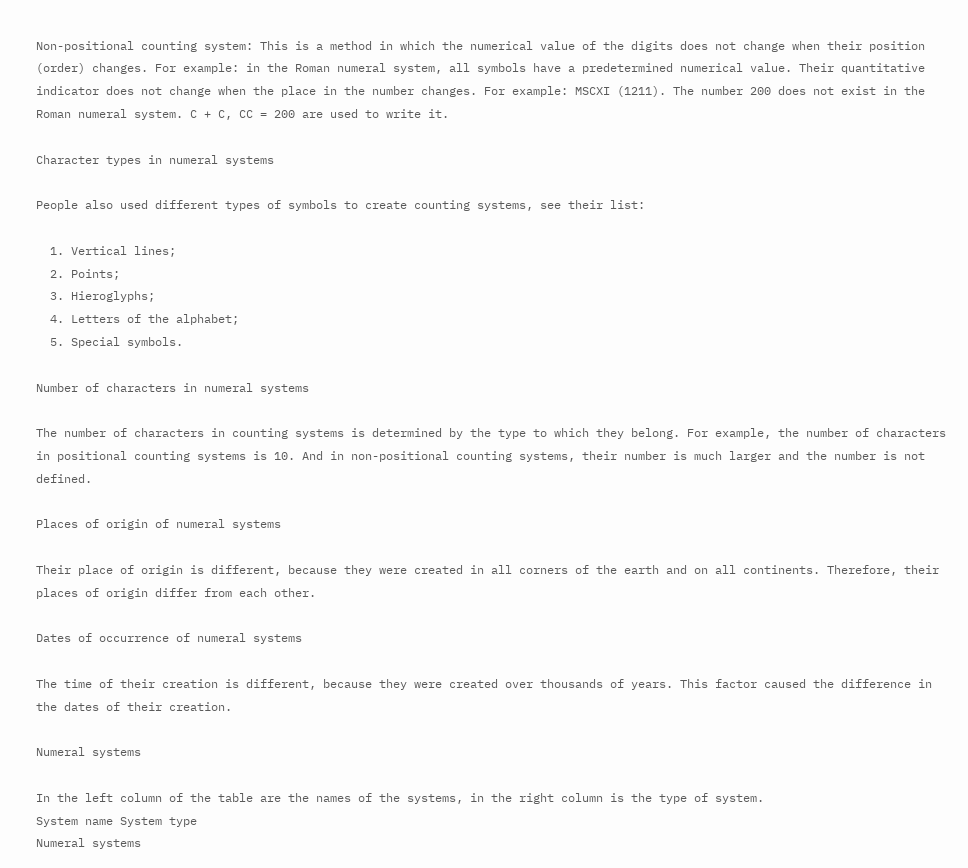Non-positional counting system: This is a method in which the numerical value of the digits does not change when their position (order) changes. For example: in the Roman numeral system, all symbols have a predetermined numerical value. Their quantitative indicator does not change when the place in the number changes. For example: MSCXI (1211). The number 200 does not exist in the Roman numeral system. C + C, CC = 200 are used to write it.

Character types in numeral systems

People also used different types of symbols to create counting systems, see their list:

  1. Vertical lines;
  2. Points;
  3. Hieroglyphs;
  4. Letters of the alphabet;
  5. Special symbols.

Number of characters in numeral systems

The number of characters in counting systems is determined by the type to which they belong. For example, the number of characters in positional counting systems is 10. And in non-positional counting systems, their number is much larger and the number is not defined.

Places of origin of numeral systems

Their place of origin is different, because they were created in all corners of the earth and on all continents. Therefore, their places of origin differ from each other.

Dates of occurrence of numeral systems

The time of their creation is different, because they were created over thousands of years. This factor caused the difference in the dates of their creation.

Numeral systems

In the left column of the table are the names of the systems, in the right column is the type of system.
System name System type
Numeral systems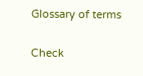Glossary of terms

Check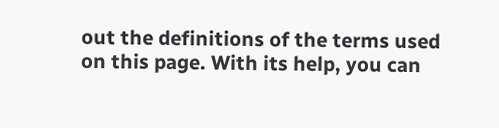out the definitions of the terms used on this page. With its help, you can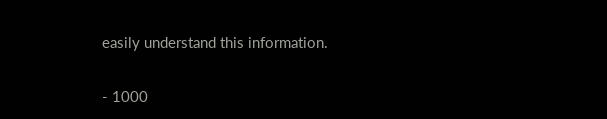easily understand this information.


- 1000